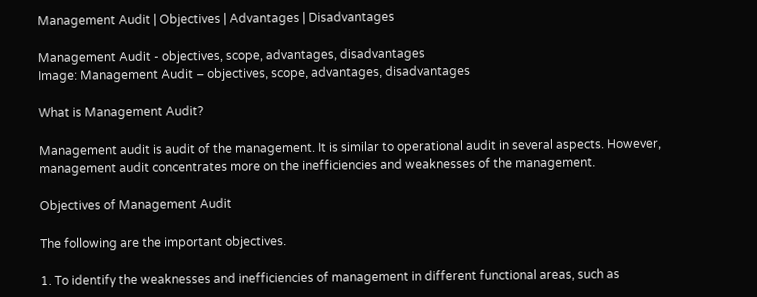Management Audit | Objectives | Advantages | Disadvantages

Management Audit - objectives, scope, advantages, disadvantages
Image: Management Audit – objectives, scope, advantages, disadvantages

What is Management Audit?

Management audit is audit of the management. It is similar to operational audit in several aspects. However, management audit concentrates more on the inefficiencies and weaknesses of the management.

Objectives of Management Audit

The following are the important objectives.

1. To identify the weaknesses and inefficiencies of management in different functional areas, such as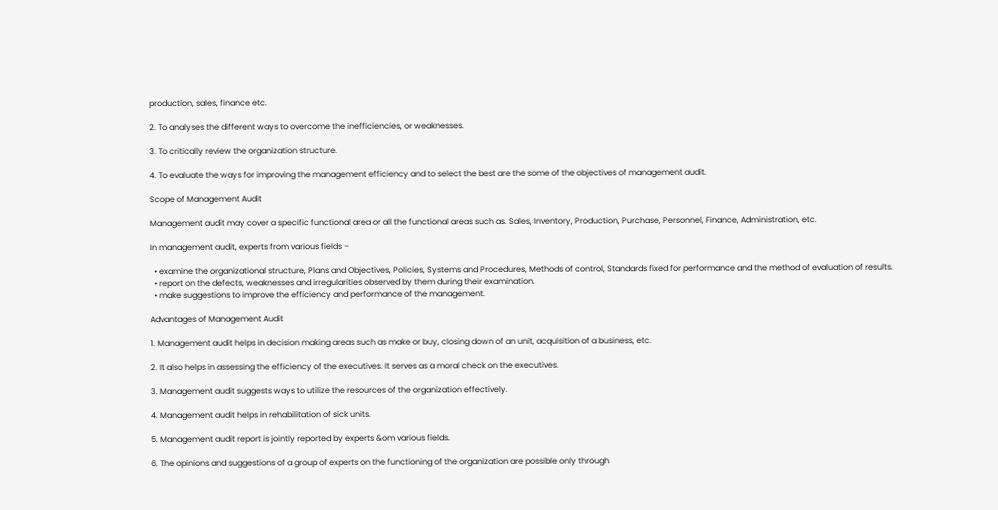production, sales, finance etc.

2. To analyses the different ways to overcome the inefficiencies, or weaknesses.

3. To critically review the organization structure.

4. To evaluate the ways for improving the management efficiency and to select the best are the some of the objectives of management audit.

Scope of Management Audit

Management audit may cover a specific functional area or all the functional areas such as. Sales, Inventory, Production, Purchase, Personnel, Finance, Administration, etc.

In management audit, experts from various fields –

  • examine the organizational structure, Plans and Objectives, Policies, Systems and Procedures, Methods of control, Standards fixed for performance and the method of evaluation of results.
  • report on the defects, weaknesses and irregularities observed by them during their examination.
  • make suggestions to improve the efficiency and performance of the management.

Advantages of Management Audit

1. Management audit helps in decision making areas such as make or buy, closing down of an unit, acquisition of a business, etc.

2. It also helps in assessing the efficiency of the executives. It serves as a moral check on the executives.

3. Management audit suggests ways to utilize the resources of the organization effectively.

4. Management audit helps in rehabilitation of sick units.

5. Management audit report is jointly reported by experts &om various fields.

6. The opinions and suggestions of a group of experts on the functioning of the organization are possible only through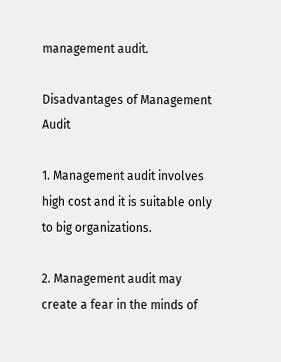management audit.

Disadvantages of Management Audit

1. Management audit involves high cost and it is suitable only to big organizations.

2. Management audit may create a fear in the minds of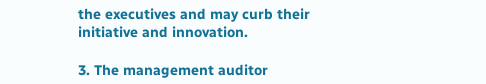the executives and may curb their initiative and innovation.

3. The management auditor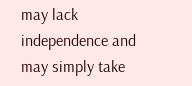may lack independence and may simply take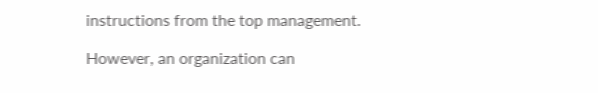instructions from the top management.

However, an organization can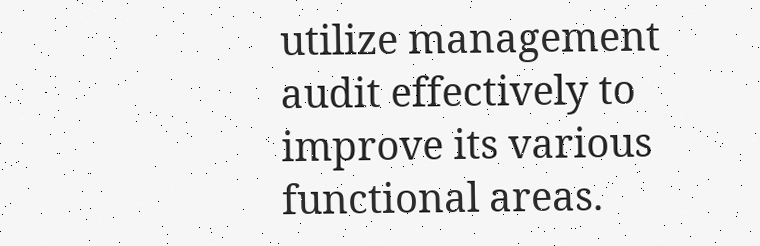utilize management audit effectively to improve its various functional areas.